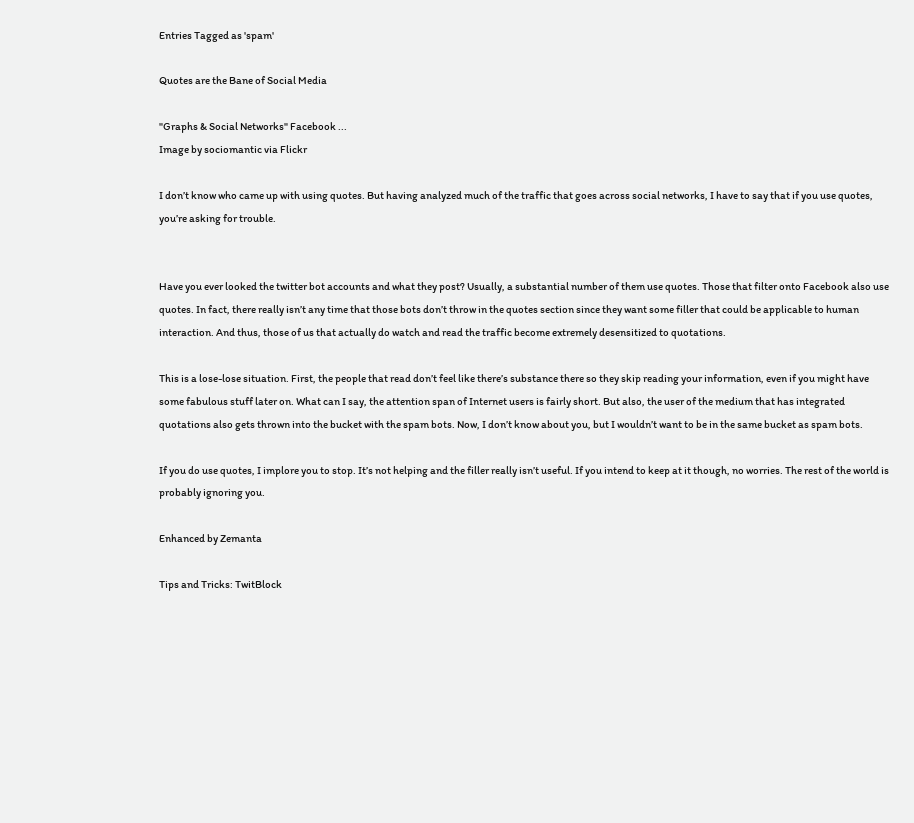Entries Tagged as 'spam'

Quotes are the Bane of Social Media

"Graphs & Social Networks" Facebook ...
Image by sociomantic via Flickr

I don’t know who came up with using quotes. But having analyzed much of the traffic that goes across social networks, I have to say that if you use quotes, you’re asking for trouble.


Have you ever looked the twitter bot accounts and what they post? Usually, a substantial number of them use quotes. Those that filter onto Facebook also use quotes. In fact, there really isn’t any time that those bots don’t throw in the quotes section since they want some filler that could be applicable to human interaction. And thus, those of us that actually do watch and read the traffic become extremely desensitized to quotations.

This is a lose-lose situation. First, the people that read don’t feel like there’s substance there so they skip reading your information, even if you might have some fabulous stuff later on. What can I say, the attention span of Internet users is fairly short. But also, the user of the medium that has integrated quotations also gets thrown into the bucket with the spam bots. Now, I don’t know about you, but I wouldn’t want to be in the same bucket as spam bots.

If you do use quotes, I implore you to stop. It’s not helping and the filler really isn’t useful. If you intend to keep at it though, no worries. The rest of the world is probably ignoring you.

Enhanced by Zemanta

Tips and Tricks: TwitBlock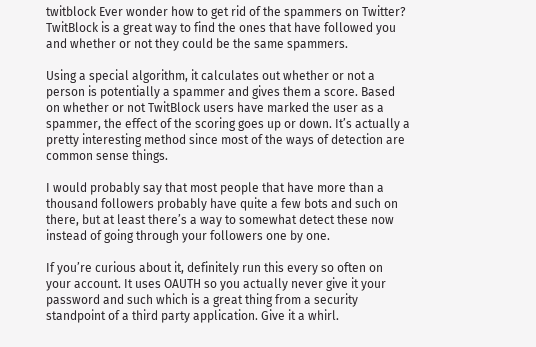twitblock Ever wonder how to get rid of the spammers on Twitter? TwitBlock is a great way to find the ones that have followed you and whether or not they could be the same spammers.

Using a special algorithm, it calculates out whether or not a person is potentially a spammer and gives them a score. Based on whether or not TwitBlock users have marked the user as a spammer, the effect of the scoring goes up or down. It’s actually a pretty interesting method since most of the ways of detection are common sense things.

I would probably say that most people that have more than a thousand followers probably have quite a few bots and such on there, but at least there’s a way to somewhat detect these now instead of going through your followers one by one.

If you’re curious about it, definitely run this every so often on your account. It uses OAUTH so you actually never give it your password and such which is a great thing from a security standpoint of a third party application. Give it a whirl.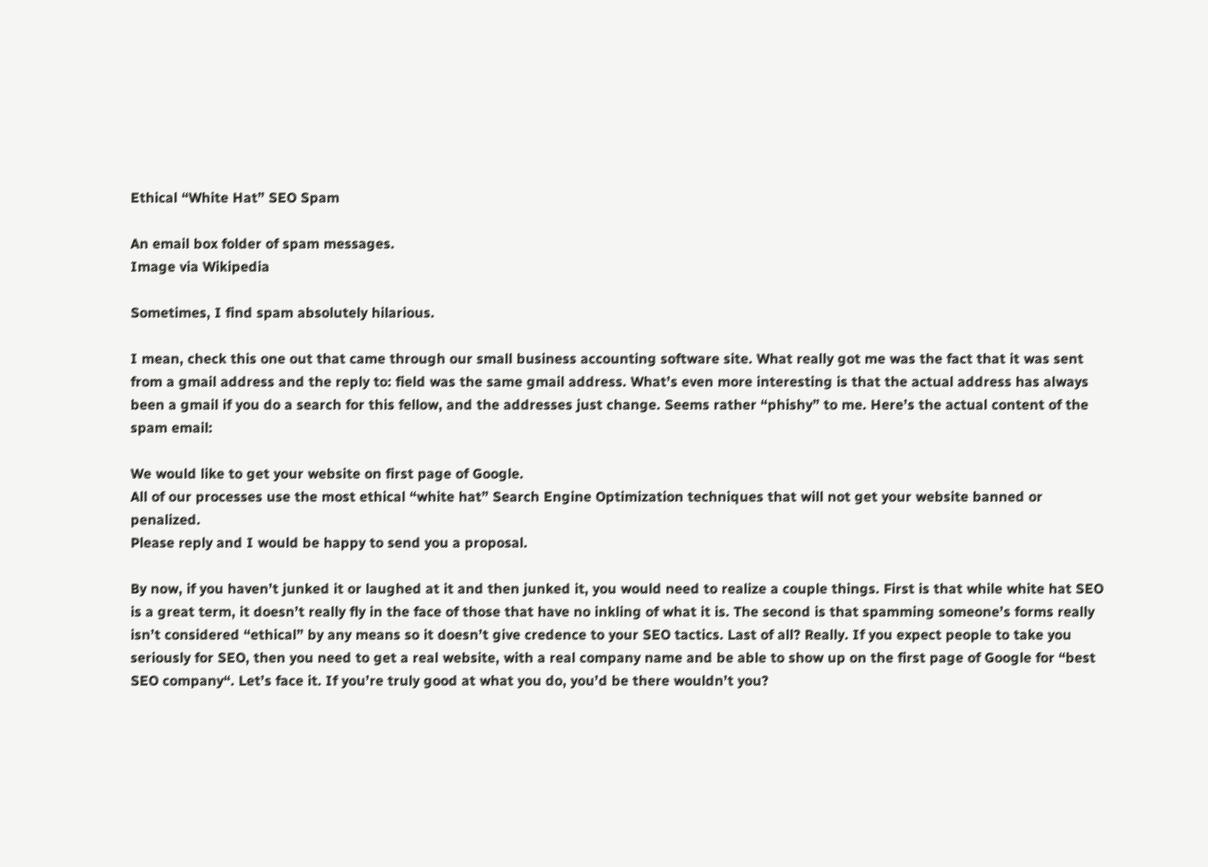Ethical “White Hat” SEO Spam

An email box folder of spam messages.
Image via Wikipedia

Sometimes, I find spam absolutely hilarious.

I mean, check this one out that came through our small business accounting software site. What really got me was the fact that it was sent from a gmail address and the reply to: field was the same gmail address. What’s even more interesting is that the actual address has always been a gmail if you do a search for this fellow, and the addresses just change. Seems rather “phishy” to me. Here’s the actual content of the spam email:

We would like to get your website on first page of Google.
All of our processes use the most ethical “white hat” Search Engine Optimization techniques that will not get your website banned or penalized.
Please reply and I would be happy to send you a proposal.

By now, if you haven’t junked it or laughed at it and then junked it, you would need to realize a couple things. First is that while white hat SEO is a great term, it doesn’t really fly in the face of those that have no inkling of what it is. The second is that spamming someone’s forms really isn’t considered “ethical” by any means so it doesn’t give credence to your SEO tactics. Last of all? Really. If you expect people to take you seriously for SEO, then you need to get a real website, with a real company name and be able to show up on the first page of Google for “best SEO company“. Let’s face it. If you’re truly good at what you do, you’d be there wouldn’t you?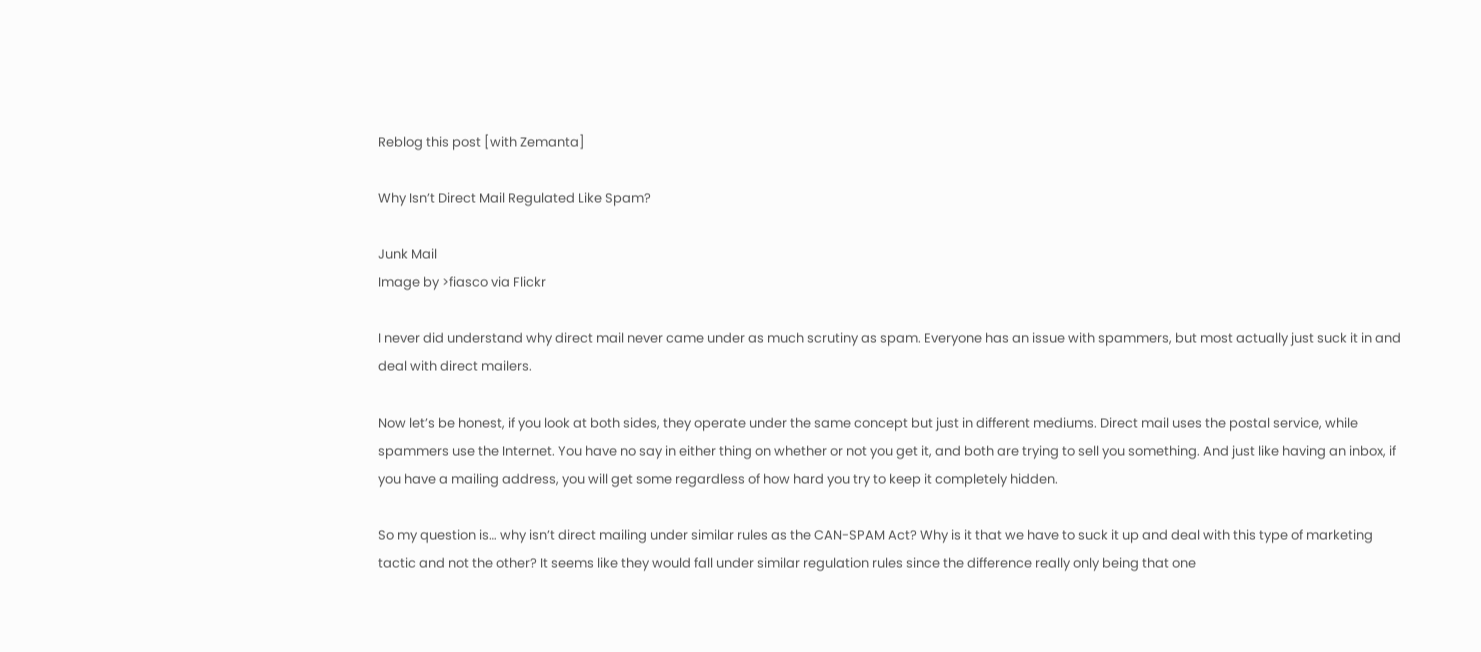Reblog this post [with Zemanta]

Why Isn’t Direct Mail Regulated Like Spam?

Junk Mail
Image by >fiasco via Flickr

I never did understand why direct mail never came under as much scrutiny as spam. Everyone has an issue with spammers, but most actually just suck it in and deal with direct mailers.

Now let’s be honest, if you look at both sides, they operate under the same concept but just in different mediums. Direct mail uses the postal service, while spammers use the Internet. You have no say in either thing on whether or not you get it, and both are trying to sell you something. And just like having an inbox, if you have a mailing address, you will get some regardless of how hard you try to keep it completely hidden.

So my question is… why isn’t direct mailing under similar rules as the CAN-SPAM Act? Why is it that we have to suck it up and deal with this type of marketing tactic and not the other? It seems like they would fall under similar regulation rules since the difference really only being that one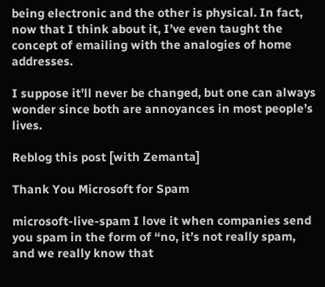being electronic and the other is physical. In fact, now that I think about it, I’ve even taught the concept of emailing with the analogies of home addresses.

I suppose it’ll never be changed, but one can always wonder since both are annoyances in most people’s lives.

Reblog this post [with Zemanta]

Thank You Microsoft for Spam

microsoft-live-spam I love it when companies send you spam in the form of “no, it’s not really spam, and we really know that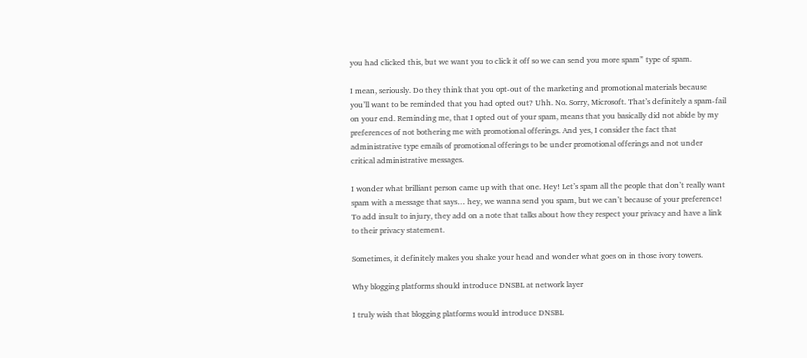you had clicked this, but we want you to click it off so we can send you more spam” type of spam.

I mean, seriously. Do they think that you opt-out of the marketing and promotional materials because you’ll want to be reminded that you had opted out? Uhh. No. Sorry, Microsoft. That’s definitely a spam-fail on your end. Reminding me, that I opted out of your spam, means that you basically did not abide by my preferences of not bothering me with promotional offerings. And yes, I consider the fact that administrative type emails of promotional offerings to be under promotional offerings and not under critical administrative messages.

I wonder what brilliant person came up with that one. Hey! Let’s spam all the people that don’t really want spam with a message that says… hey, we wanna send you spam, but we can’t because of your preference! To add insult to injury, they add on a note that talks about how they respect your privacy and have a link to their privacy statement.

Sometimes, it definitely makes you shake your head and wonder what goes on in those ivory towers.

Why blogging platforms should introduce DNSBL at network layer

I truly wish that blogging platforms would introduce DNSBL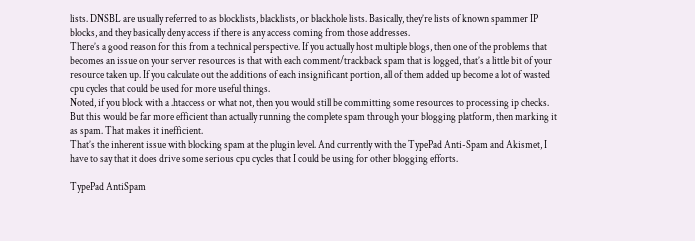lists. DNSBL are usually referred to as blocklists, blacklists, or blackhole lists. Basically, they’re lists of known spammer IP blocks, and they basically deny access if there is any access coming from those addresses.
There’s a good reason for this from a technical perspective. If you actually host multiple blogs, then one of the problems that becomes an issue on your server resources is that with each comment/trackback spam that is logged, that’s a little bit of your resource taken up. If you calculate out the additions of each insignificant portion, all of them added up become a lot of wasted cpu cycles that could be used for more useful things.
Noted, if you block with a .htaccess or what not, then you would still be committing some resources to processing ip checks. But this would be far more efficient than actually running the complete spam through your blogging platform, then marking it as spam. That makes it inefficient.
That’s the inherent issue with blocking spam at the plugin level. And currently with the TypePad Anti-Spam and Akismet, I have to say that it does drive some serious cpu cycles that I could be using for other blogging efforts.

TypePad AntiSpam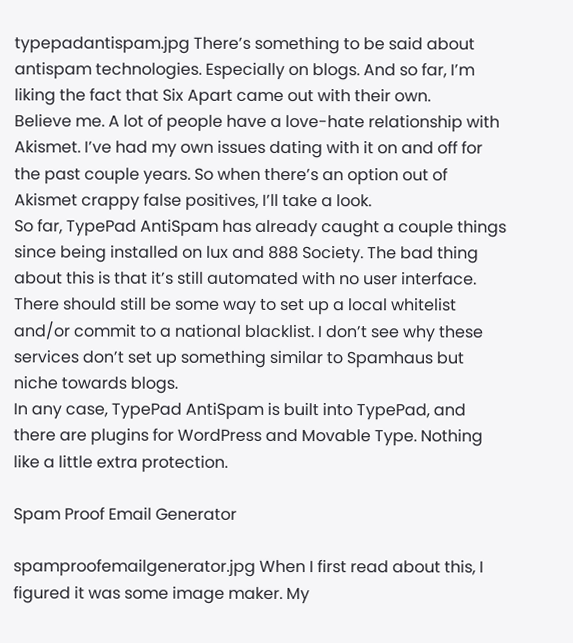typepadantispam.jpg There’s something to be said about antispam technologies. Especially on blogs. And so far, I’m liking the fact that Six Apart came out with their own.
Believe me. A lot of people have a love-hate relationship with Akismet. I’ve had my own issues dating with it on and off for the past couple years. So when there’s an option out of Akismet crappy false positives, I’ll take a look.
So far, TypePad AntiSpam has already caught a couple things since being installed on lux and 888 Society. The bad thing about this is that it’s still automated with no user interface. There should still be some way to set up a local whitelist and/or commit to a national blacklist. I don’t see why these services don’t set up something similar to Spamhaus but niche towards blogs.
In any case, TypePad AntiSpam is built into TypePad, and there are plugins for WordPress and Movable Type. Nothing like a little extra protection.

Spam Proof Email Generator

spamproofemailgenerator.jpg When I first read about this, I figured it was some image maker. My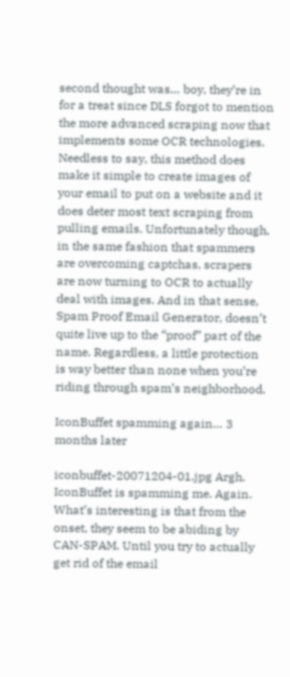second thought was… boy, they’re in for a treat since DLS forgot to mention the more advanced scraping now that implements some OCR technologies.
Needless to say, this method does make it simple to create images of your email to put on a website and it does deter most text scraping from pulling emails. Unfortunately though, in the same fashion that spammers are overcoming captchas, scrapers are now turning to OCR to actually deal with images. And in that sense, Spam Proof Email Generator, doesn’t quite live up to the “proof” part of the name. Regardless, a little protection is way better than none when you’re riding through spam’s neighborhood.

IconBuffet spamming again… 3 months later

iconbuffet-20071204-01.jpg Argh. IconBuffet is spamming me. Again. What’s interesting is that from the onset, they seem to be abiding by CAN-SPAM. Until you try to actually get rid of the email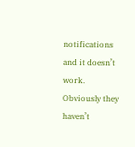notifications and it doesn’t work.
Obviously they haven’t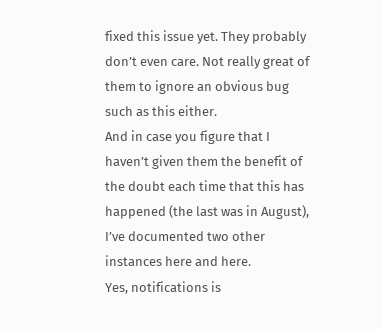fixed this issue yet. They probably don’t even care. Not really great of them to ignore an obvious bug such as this either.
And in case you figure that I haven’t given them the benefit of the doubt each time that this has happened (the last was in August), I’ve documented two other instances here and here.
Yes, notifications is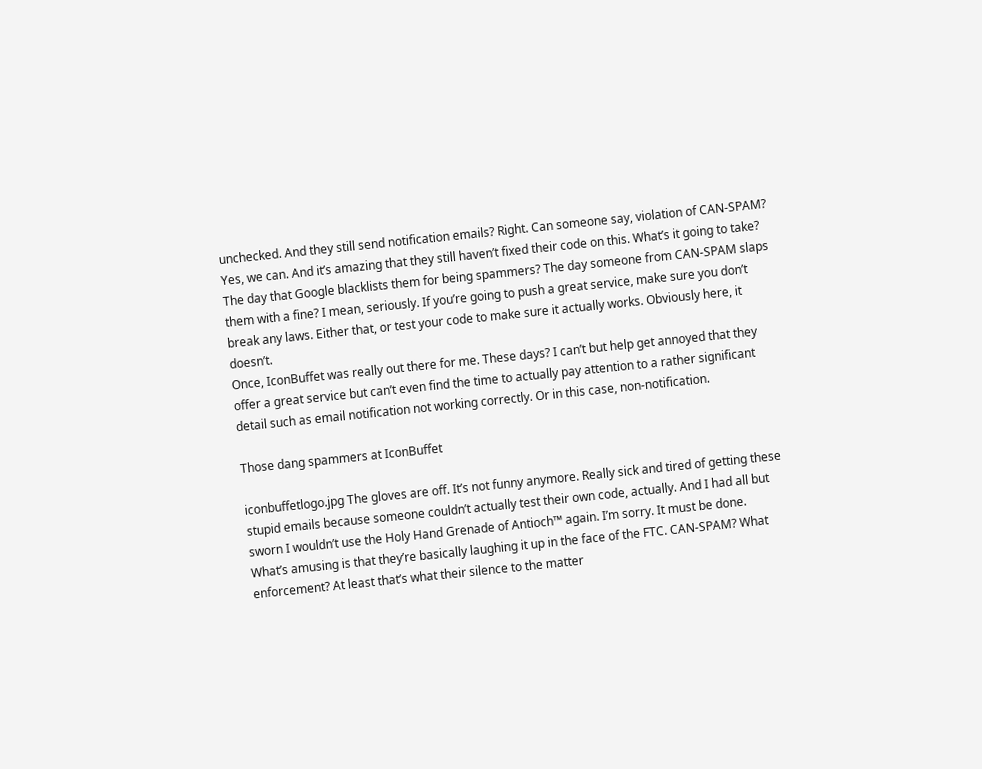unchecked. And they still send notification emails? Right. Can someone say, violation of CAN-SPAM? Yes, we can. And it’s amazing that they still haven’t fixed their code on this. What’s it going to take? The day that Google blacklists them for being spammers? The day someone from CAN-SPAM slaps them with a fine? I mean, seriously. If you’re going to push a great service, make sure you don’t break any laws. Either that, or test your code to make sure it actually works. Obviously here, it doesn’t.
Once, IconBuffet was really out there for me. These days? I can’t but help get annoyed that they offer a great service but can’t even find the time to actually pay attention to a rather significant detail such as email notification not working correctly. Or in this case, non-notification.

Those dang spammers at IconBuffet

iconbuffetlogo.jpg The gloves are off. It’s not funny anymore. Really sick and tired of getting these stupid emails because someone couldn’t actually test their own code, actually. And I had all but sworn I wouldn’t use the Holy Hand Grenade of Antioch™ again. I’m sorry. It must be done.
What’s amusing is that they’re basically laughing it up in the face of the FTC. CAN-SPAM? What enforcement? At least that’s what their silence to the matter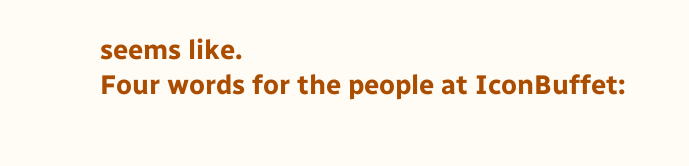seems like.
Four words for the people at IconBuffet: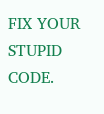FIX YOUR STUPID CODE.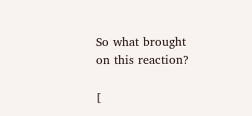So what brought on this reaction?

[